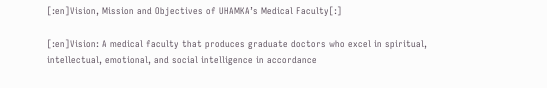[:en]Vision, Mission and Objectives of UHAMKA’s Medical Faculty[:]

[:en]Vision: A medical faculty that produces graduate doctors who excel in spiritual, intellectual, emotional, and social intelligence in accordance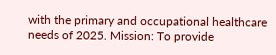with the primary and occupational healthcare needs of 2025. Mission: To provide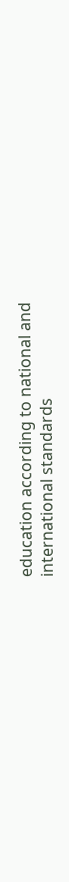education according to national and international standards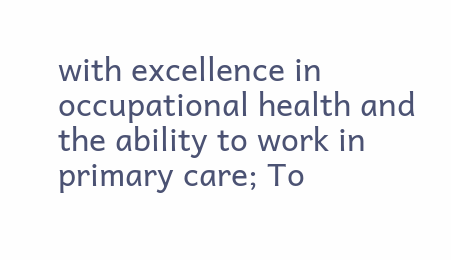with excellence in occupational health and the ability to work in primary care; To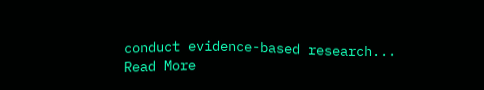conduct evidence-based research...
Read More